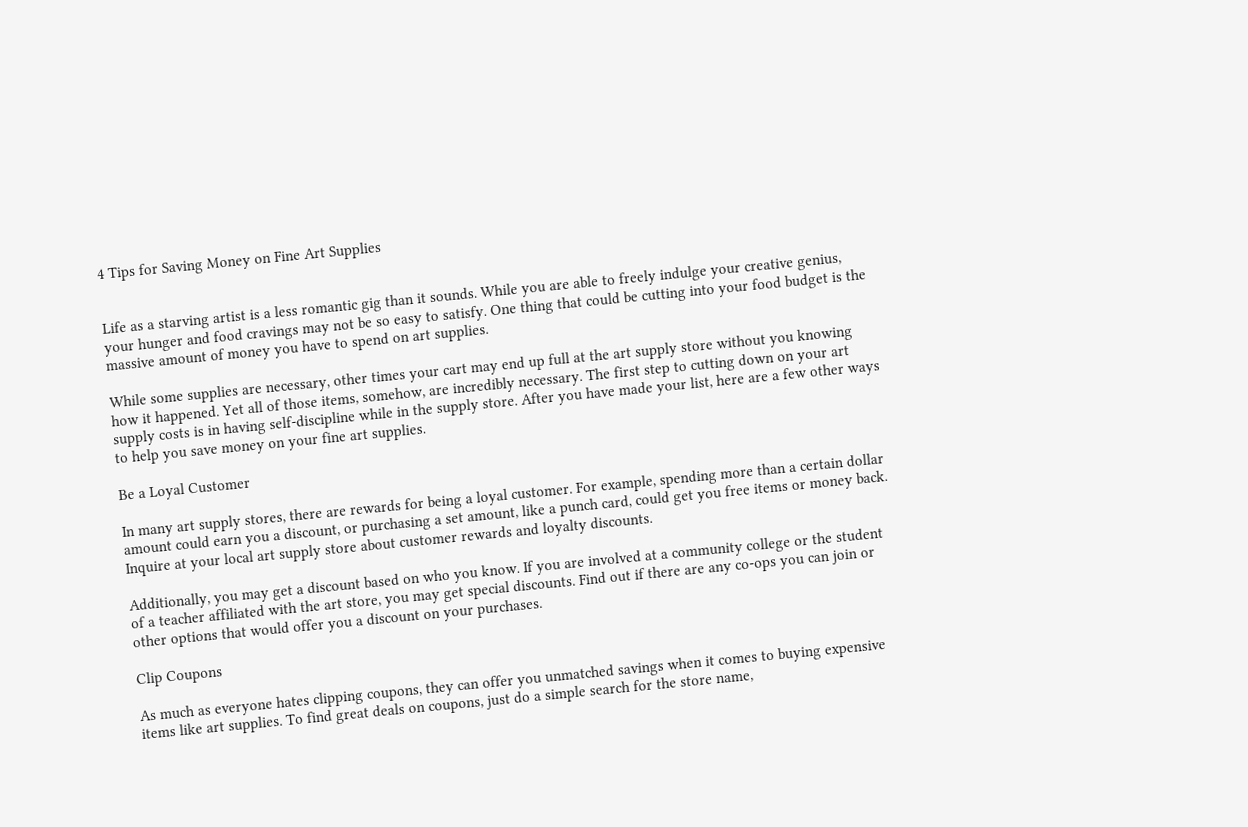4 Tips for Saving Money on Fine Art Supplies


Life as a starving artist is a less romantic gig than it sounds. While you are able to freely indulge your creative genius, your hunger and food cravings may not be so easy to satisfy. One thing that could be cutting into your food budget is the massive amount of money you have to spend on art supplies.

While some supplies are necessary, other times your cart may end up full at the art supply store without you knowing how it happened. Yet all of those items, somehow, are incredibly necessary. The first step to cutting down on your art supply costs is in having self-discipline while in the supply store. After you have made your list, here are a few other ways to help you save money on your fine art supplies.

Be a Loyal Customer

In many art supply stores, there are rewards for being a loyal customer. For example, spending more than a certain dollar amount could earn you a discount, or purchasing a set amount, like a punch card, could get you free items or money back. Inquire at your local art supply store about customer rewards and loyalty discounts.

Additionally, you may get a discount based on who you know. If you are involved at a community college or the student of a teacher affiliated with the art store, you may get special discounts. Find out if there are any co-ops you can join or other options that would offer you a discount on your purchases.

Clip Coupons

As much as everyone hates clipping coupons, they can offer you unmatched savings when it comes to buying expensive items like art supplies. To find great deals on coupons, just do a simple search for the store name,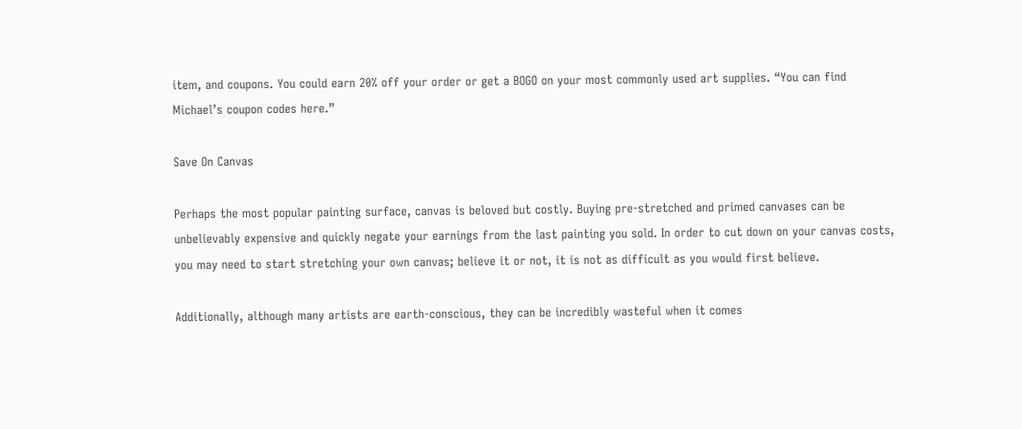item, and coupons. You could earn 20% off your order or get a BOGO on your most commonly used art supplies. “You can find Michael’s coupon codes here.”

Save On Canvas

Perhaps the most popular painting surface, canvas is beloved but costly. Buying pre-stretched and primed canvases can be unbelievably expensive and quickly negate your earnings from the last painting you sold. In order to cut down on your canvas costs, you may need to start stretching your own canvas; believe it or not, it is not as difficult as you would first believe.

Additionally, although many artists are earth-conscious, they can be incredibly wasteful when it comes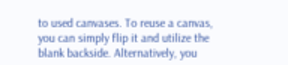to used canvases. To reuse a canvas, you can simply flip it and utilize the blank backside. Alternatively, you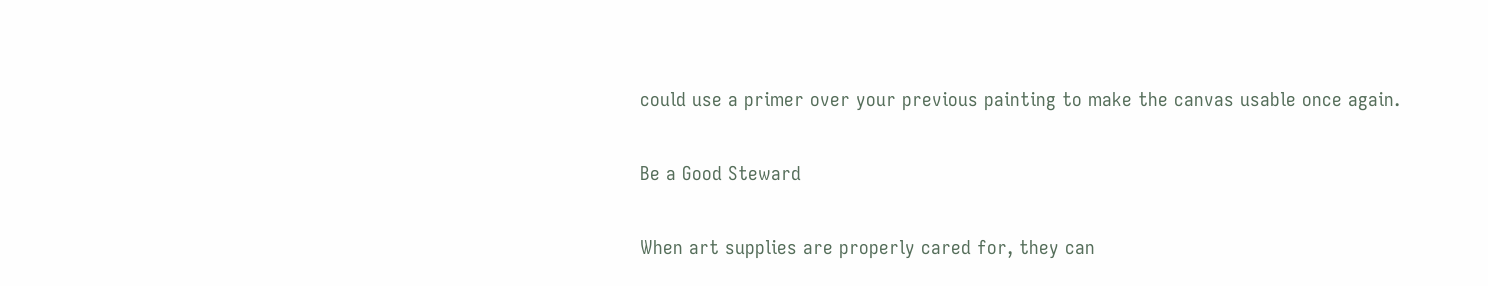could use a primer over your previous painting to make the canvas usable once again.

Be a Good Steward

When art supplies are properly cared for, they can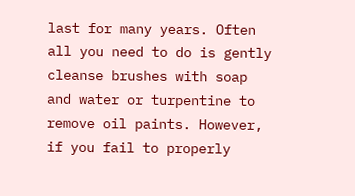last for many years. Often all you need to do is gently cleanse brushes with soap and water or turpentine to remove oil paints. However, if you fail to properly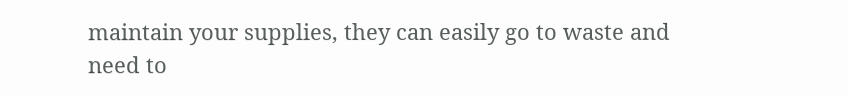maintain your supplies, they can easily go to waste and need to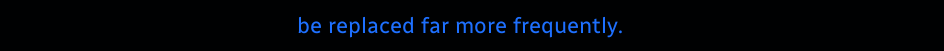be replaced far more frequently.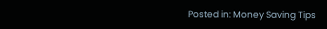Posted in: Money Saving Tips